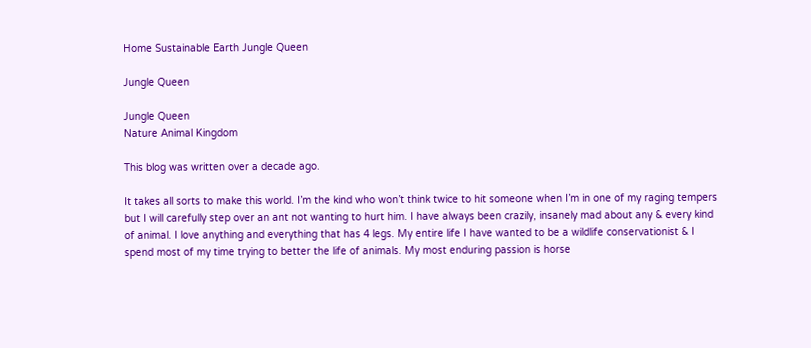Home Sustainable Earth Jungle Queen

Jungle Queen

Jungle Queen
Nature Animal Kingdom

This blog was written over a decade ago.

It takes all sorts to make this world. I’m the kind who won’t think twice to hit someone when I’m in one of my raging tempers but I will carefully step over an ant not wanting to hurt him. I have always been crazily, insanely mad about any & every kind of animal. I love anything and everything that has 4 legs. My entire life I have wanted to be a wildlife conservationist & I spend most of my time trying to better the life of animals. My most enduring passion is horse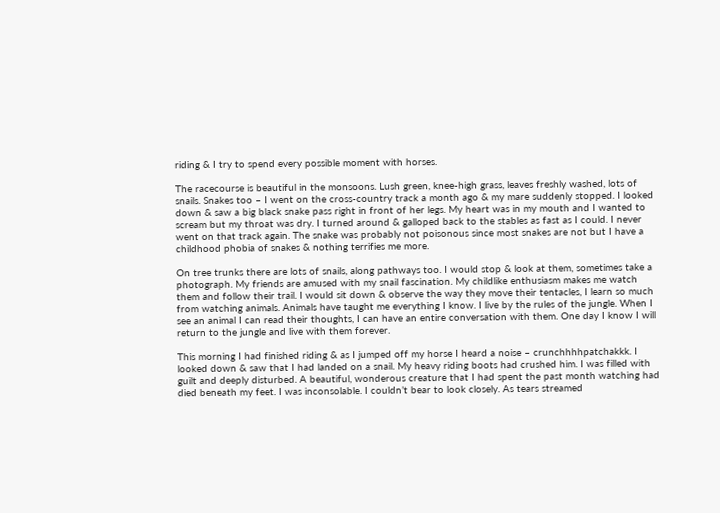riding & I try to spend every possible moment with horses.

The racecourse is beautiful in the monsoons. Lush green, knee-high grass, leaves freshly washed, lots of snails. Snakes too – I went on the cross-country track a month ago & my mare suddenly stopped. I looked down & saw a big black snake pass right in front of her legs. My heart was in my mouth and I wanted to scream but my throat was dry. I turned around & galloped back to the stables as fast as I could. I never went on that track again. The snake was probably not poisonous since most snakes are not but I have a childhood phobia of snakes & nothing terrifies me more.

On tree trunks there are lots of snails, along pathways too. I would stop & look at them, sometimes take a photograph. My friends are amused with my snail fascination. My childlike enthusiasm makes me watch them and follow their trail. I would sit down & observe the way they move their tentacles, I learn so much from watching animals. Animals have taught me everything I know. I live by the rules of the jungle. When I see an animal I can read their thoughts, I can have an entire conversation with them. One day I know I will return to the jungle and live with them forever.

This morning I had finished riding & as I jumped off my horse I heard a noise – crunchhhhpatchakkk. I looked down & saw that I had landed on a snail. My heavy riding boots had crushed him. I was filled with guilt and deeply disturbed. A beautiful, wonderous creature that I had spent the past month watching had died beneath my feet. I was inconsolable. I couldn’t bear to look closely. As tears streamed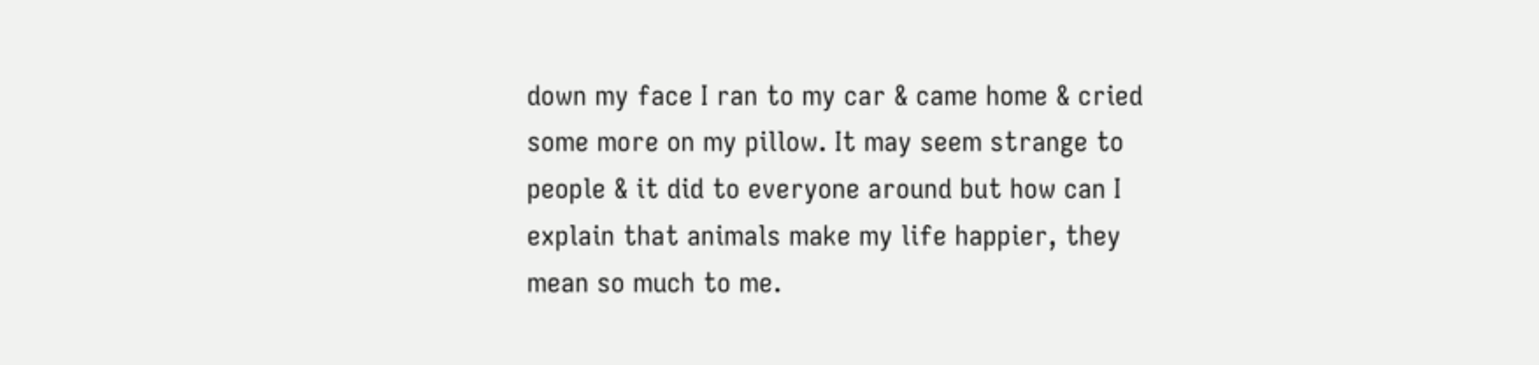down my face I ran to my car & came home & cried some more on my pillow. It may seem strange to people & it did to everyone around but how can I explain that animals make my life happier, they mean so much to me.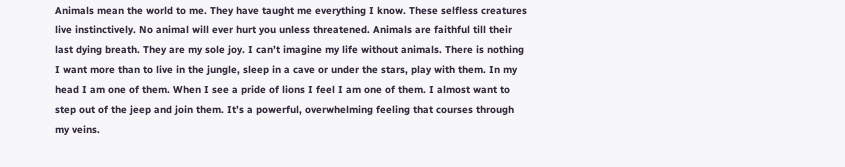Animals mean the world to me. They have taught me everything I know. These selfless creatures live instinctively. No animal will ever hurt you unless threatened. Animals are faithful till their last dying breath. They are my sole joy. I can’t imagine my life without animals. There is nothing I want more than to live in the jungle, sleep in a cave or under the stars, play with them. In my head I am one of them. When I see a pride of lions I feel I am one of them. I almost want to step out of the jeep and join them. It’s a powerful, overwhelming feeling that courses through my veins.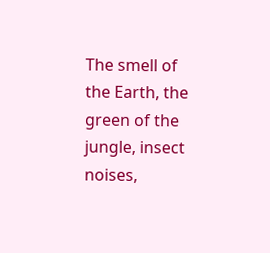The smell of the Earth, the green of the jungle, insect noises,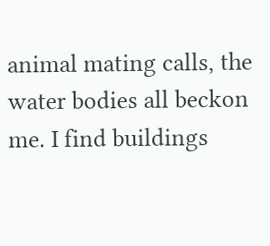animal mating calls, the water bodies all beckon me. I find buildings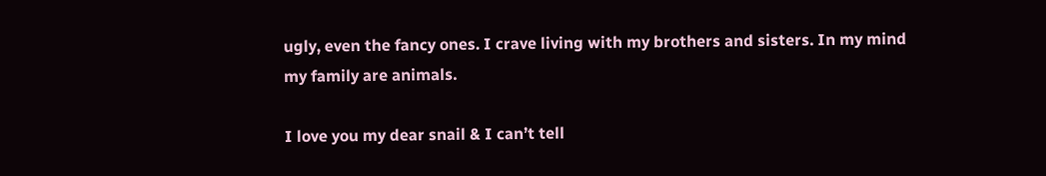ugly, even the fancy ones. I crave living with my brothers and sisters. In my mind my family are animals.

I love you my dear snail & I can’t tell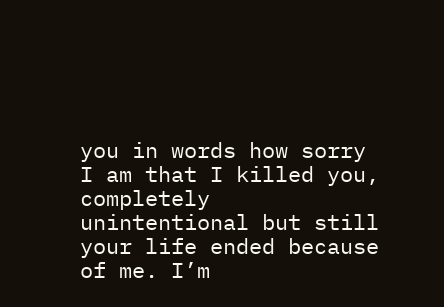you in words how sorry I am that I killed you, completely unintentional but still your life ended because of me. I’m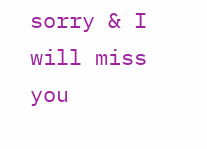sorry & I will miss you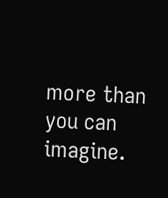more than you can imagine.